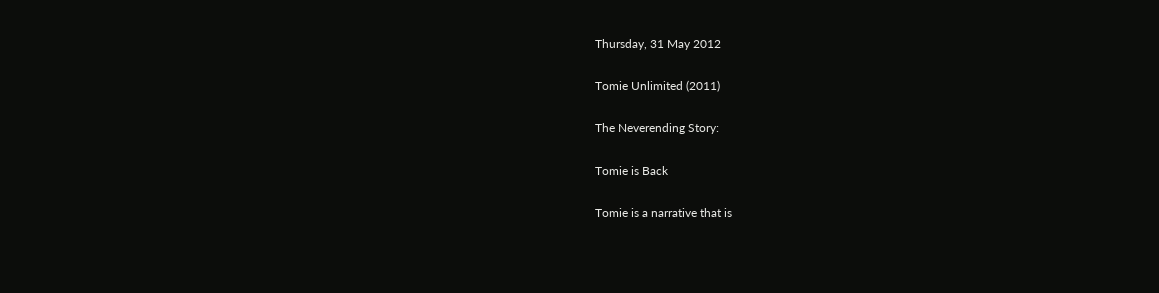Thursday, 31 May 2012

Tomie Unlimited (2011)

The Neverending Story:

Tomie is Back

Tomie is a narrative that is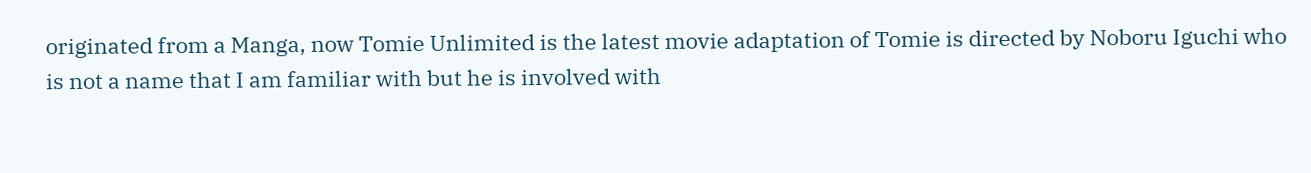originated from a Manga, now Tomie Unlimited is the latest movie adaptation of Tomie is directed by Noboru Iguchi who is not a name that I am familiar with but he is involved with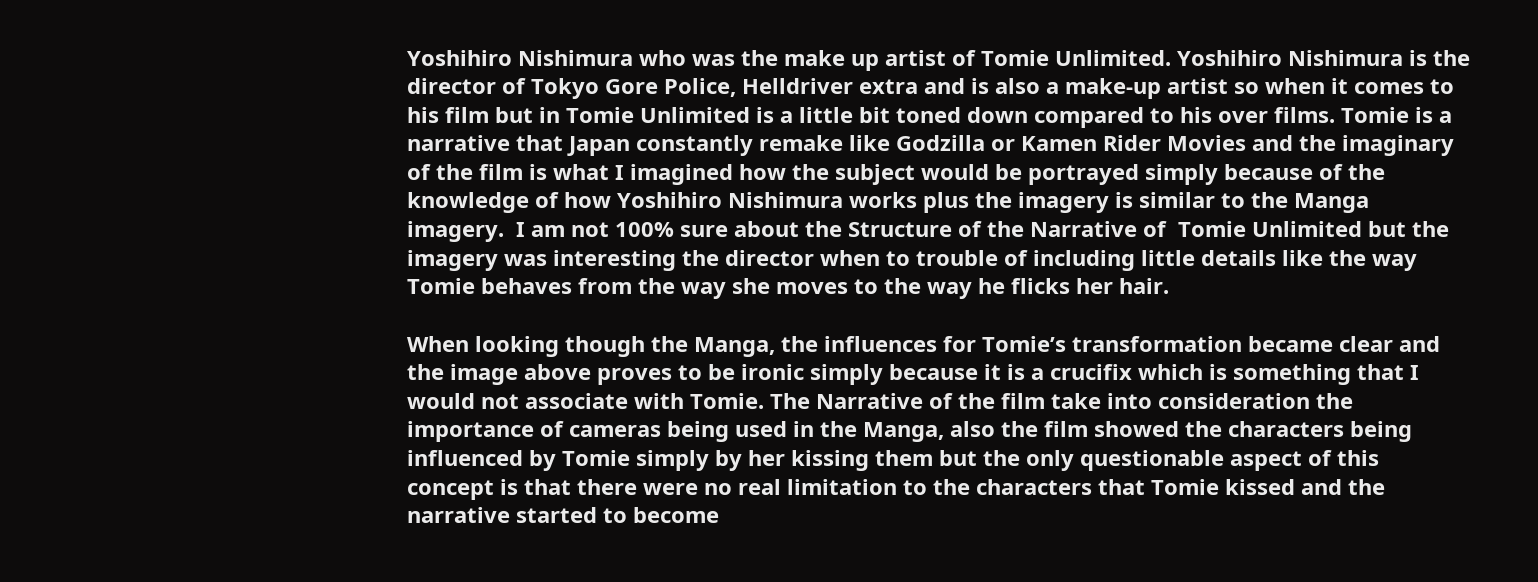Yoshihiro Nishimura who was the make up artist of Tomie Unlimited. Yoshihiro Nishimura is the director of Tokyo Gore Police, Helldriver extra and is also a make-up artist so when it comes to his film but in Tomie Unlimited is a little bit toned down compared to his over films. Tomie is a narrative that Japan constantly remake like Godzilla or Kamen Rider Movies and the imaginary of the film is what I imagined how the subject would be portrayed simply because of the knowledge of how Yoshihiro Nishimura works plus the imagery is similar to the Manga imagery.  I am not 100% sure about the Structure of the Narrative of  Tomie Unlimited but the imagery was interesting the director when to trouble of including little details like the way Tomie behaves from the way she moves to the way he flicks her hair.

When looking though the Manga, the influences for Tomie’s transformation became clear and the image above proves to be ironic simply because it is a crucifix which is something that I would not associate with Tomie. The Narrative of the film take into consideration the importance of cameras being used in the Manga, also the film showed the characters being influenced by Tomie simply by her kissing them but the only questionable aspect of this concept is that there were no real limitation to the characters that Tomie kissed and the narrative started to become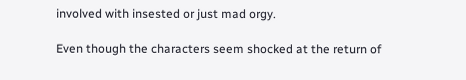involved with insested or just mad orgy.

Even though the characters seem shocked at the return of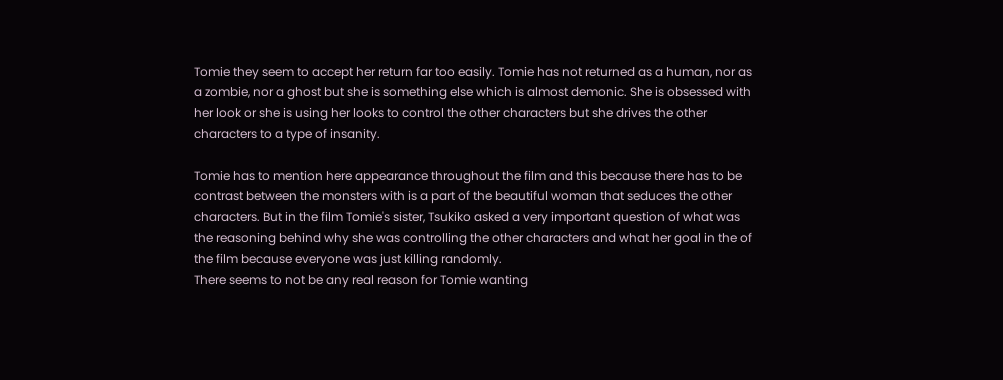Tomie they seem to accept her return far too easily. Tomie has not returned as a human, nor as a zombie, nor a ghost but she is something else which is almost demonic. She is obsessed with her look or she is using her looks to control the other characters but she drives the other characters to a type of insanity.

Tomie has to mention here appearance throughout the film and this because there has to be contrast between the monsters with is a part of the beautiful woman that seduces the other characters. But in the film Tomie's sister, Tsukiko asked a very important question of what was the reasoning behind why she was controlling the other characters and what her goal in the of the film because everyone was just killing randomly.
There seems to not be any real reason for Tomie wanting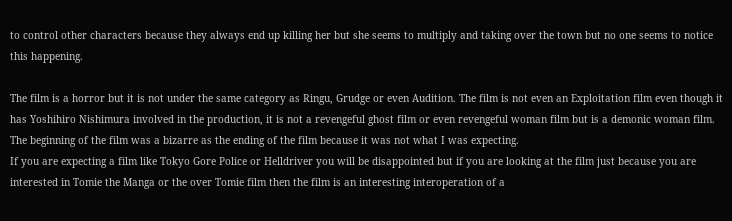to control other characters because they always end up killing her but she seems to multiply and taking over the town but no one seems to notice this happening.

The film is a horror but it is not under the same category as Ringu, Grudge or even Audition. The film is not even an Exploitation film even though it has Yoshihiro Nishimura involved in the production, it is not a revengeful ghost film or even revengeful woman film but is a demonic woman film. The beginning of the film was a bizarre as the ending of the film because it was not what I was expecting.
If you are expecting a film like Tokyo Gore Police or Helldriver you will be disappointed but if you are looking at the film just because you are interested in Tomie the Manga or the over Tomie film then the film is an interesting interoperation of a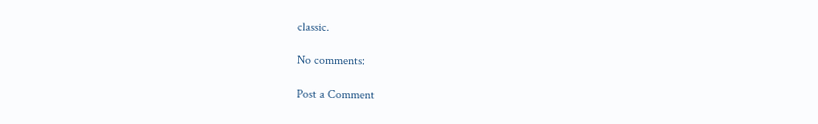classic.

No comments:

Post a Comment